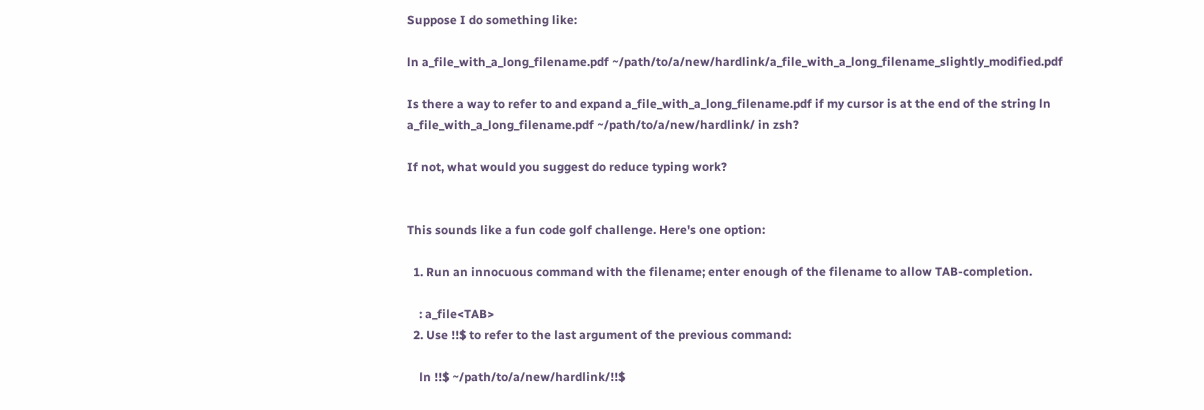Suppose I do something like:

ln a_file_with_a_long_filename.pdf ~/path/to/a/new/hardlink/a_file_with_a_long_filename_slightly_modified.pdf

Is there a way to refer to and expand a_file_with_a_long_filename.pdf if my cursor is at the end of the string ln a_file_with_a_long_filename.pdf ~/path/to/a/new/hardlink/ in zsh?

If not, what would you suggest do reduce typing work?


This sounds like a fun code golf challenge. Here's one option:

  1. Run an innocuous command with the filename; enter enough of the filename to allow TAB-completion.

    : a_file<TAB>
  2. Use !!$ to refer to the last argument of the previous command:

    ln !!$ ~/path/to/a/new/hardlink/!!$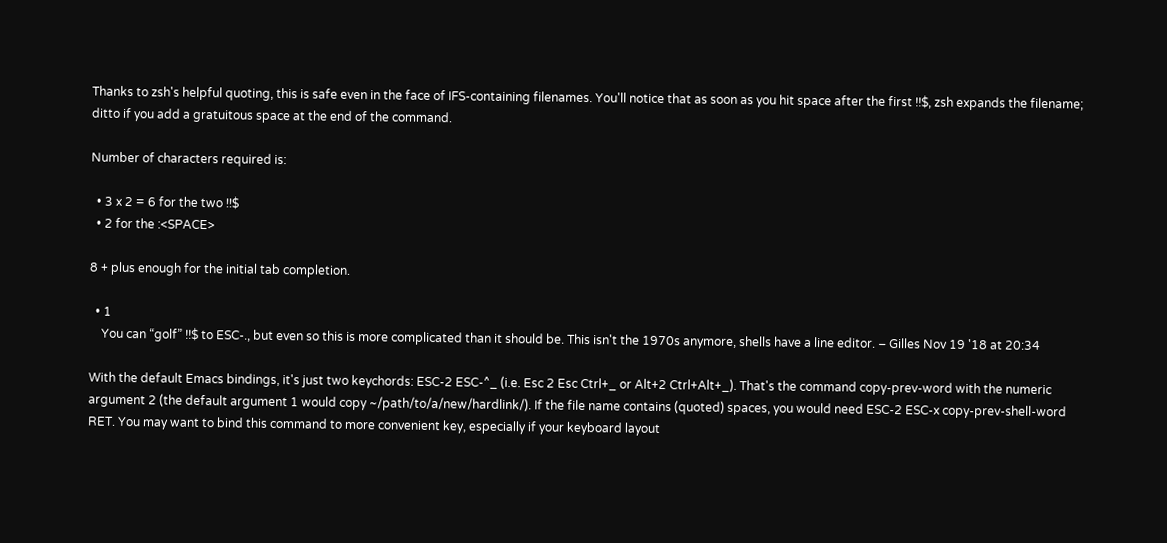Thanks to zsh's helpful quoting, this is safe even in the face of IFS-containing filenames. You'll notice that as soon as you hit space after the first !!$, zsh expands the filename; ditto if you add a gratuitous space at the end of the command.

Number of characters required is:

  • 3 x 2 = 6 for the two !!$
  • 2 for the :<SPACE>

8 + plus enough for the initial tab completion.

  • 1
    You can “golf” !!$ to ESC-., but even so this is more complicated than it should be. This isn't the 1970s anymore, shells have a line editor. – Gilles Nov 19 '18 at 20:34

With the default Emacs bindings, it's just two keychords: ESC-2 ESC-^_ (i.e. Esc 2 Esc Ctrl+_ or Alt+2 Ctrl+Alt+_). That's the command copy-prev-word with the numeric argument 2 (the default argument 1 would copy ~/path/to/a/new/hardlink/). If the file name contains (quoted) spaces, you would need ESC-2 ESC-x copy-prev-shell-word RET. You may want to bind this command to more convenient key, especially if your keyboard layout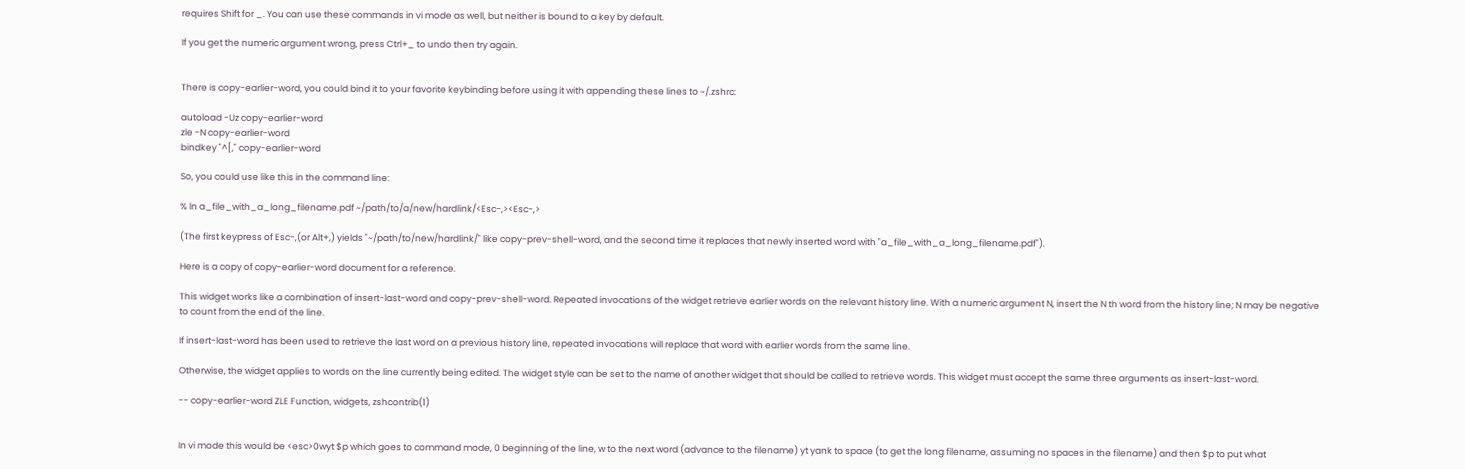requires Shift for _. You can use these commands in vi mode as well, but neither is bound to a key by default.

If you get the numeric argument wrong, press Ctrl+_ to undo then try again.


There is copy-earlier-word, you could bind it to your favorite keybinding before using it with appending these lines to ~/.zshrc:

autoload -Uz copy-earlier-word
zle -N copy-earlier-word
bindkey "^[," copy-earlier-word

So, you could use like this in the command line:

% ln a_file_with_a_long_filename.pdf ~/path/to/a/new/hardlink/<Esc-,><Esc-,>

(The first keypress of Esc-,(or Alt+,) yields "~/path/to/new/hardlink/" like copy-prev-shell-word, and the second time it replaces that newly inserted word with "a_file_with_a_long_filename.pdf").

Here is a copy of copy-earlier-word document for a reference.

This widget works like a combination of insert-last-word and copy-prev-shell-word. Repeated invocations of the widget retrieve earlier words on the relevant history line. With a numeric argument N, insert the N th word from the history line; N may be negative to count from the end of the line.

If insert-last-word has been used to retrieve the last word on a previous history line, repeated invocations will replace that word with earlier words from the same line.

Otherwise, the widget applies to words on the line currently being edited. The widget style can be set to the name of another widget that should be called to retrieve words. This widget must accept the same three arguments as insert-last-word.

-- copy-earlier-word ZLE Function, widgets, zshcontrib(1)


In vi mode this would be <esc>0wyt $p which goes to command mode, 0 beginning of the line, w to the next word (advance to the filename) yt yank to space (to get the long filename, assuming no spaces in the filename) and then $p to put what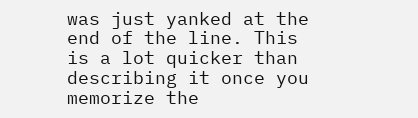was just yanked at the end of the line. This is a lot quicker than describing it once you memorize the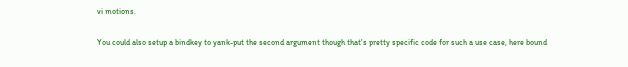vi motions.

You could also setup a bindkey to yank-put the second argument though that's pretty specific code for such a use case, here bound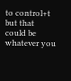to control+t but that could be whatever you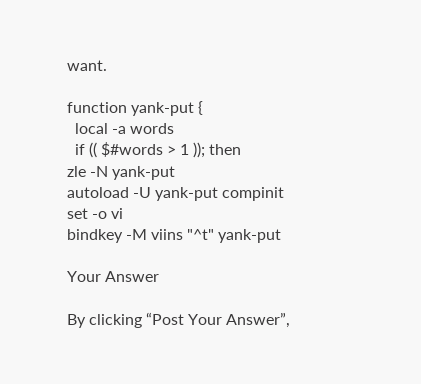want.

function yank-put {
  local -a words
  if (( $#words > 1 )); then
zle -N yank-put
autoload -U yank-put compinit
set -o vi
bindkey -M viins "^t" yank-put

Your Answer

By clicking “Post Your Answer”,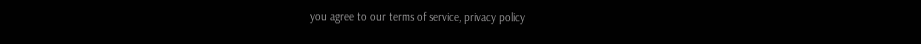you agree to our terms of service, privacy policy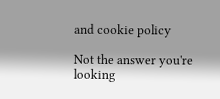and cookie policy

Not the answer you're looking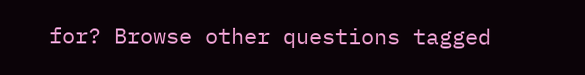for? Browse other questions tagged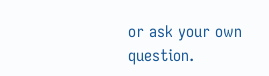or ask your own question.